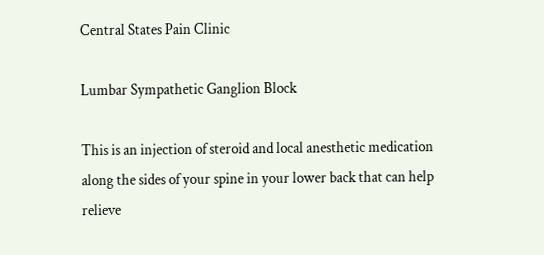Central States Pain Clinic

Lumbar Sympathetic Ganglion Block

This is an injection of steroid and local anesthetic medication along the sides of your spine in your lower back that can help relieve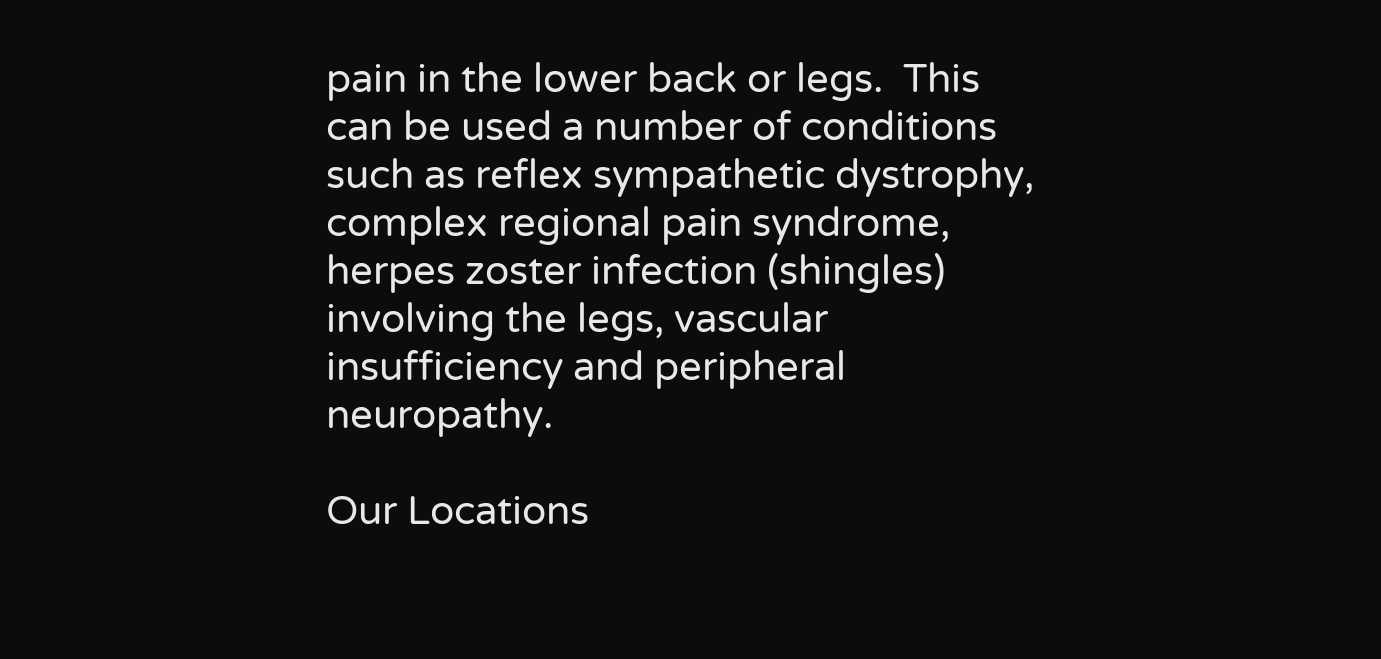pain in the lower back or legs.  This can be used a number of conditions such as reflex sympathetic dystrophy, complex regional pain syndrome, herpes zoster infection (shingles) involving the legs, vascular insufficiency and peripheral neuropathy.

Our Locations